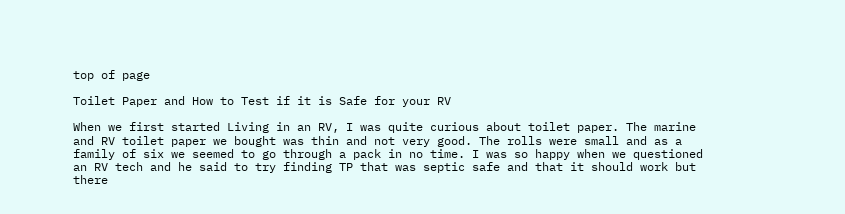top of page

Toilet Paper and How to Test if it is Safe for your RV

When we first started Living in an RV, I was quite curious about toilet paper. The marine and RV toilet paper we bought was thin and not very good. The rolls were small and as a family of six we seemed to go through a pack in no time. I was so happy when we questioned an RV tech and he said to try finding TP that was septic safe and that it should work but there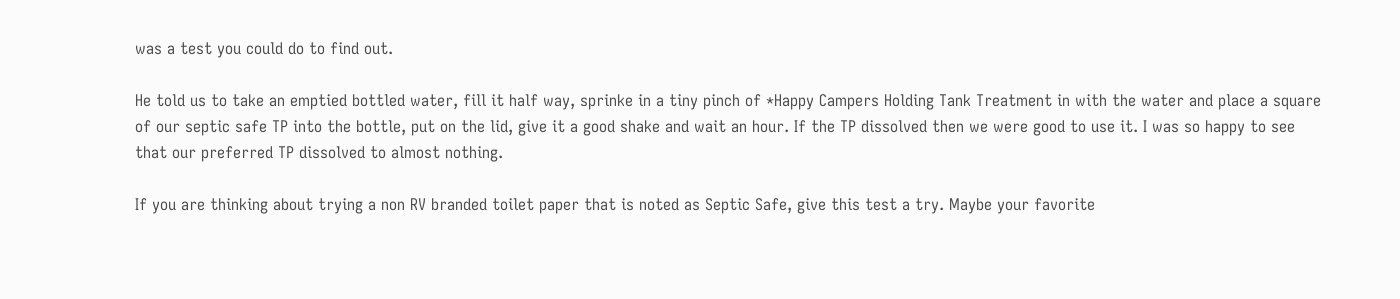was a test you could do to find out.

He told us to take an emptied bottled water, fill it half way, sprinke in a tiny pinch of *Happy Campers Holding Tank Treatment in with the water and place a square of our septic safe TP into the bottle, put on the lid, give it a good shake and wait an hour. If the TP dissolved then we were good to use it. I was so happy to see that our preferred TP dissolved to almost nothing.

If you are thinking about trying a non RV branded toilet paper that is noted as Septic Safe, give this test a try. Maybe your favorite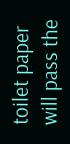toilet paper will pass the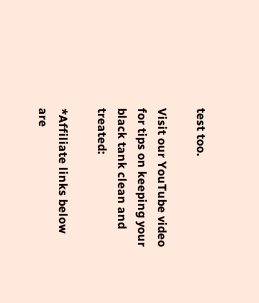test too.

Visit our YouTube video for tips on keeping your black tank clean and treated:

*Affiliate links below are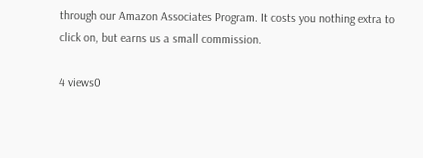through our Amazon Associates Program. It costs you nothing extra to click on, but earns us a small commission.

4 views0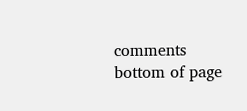comments
bottom of page